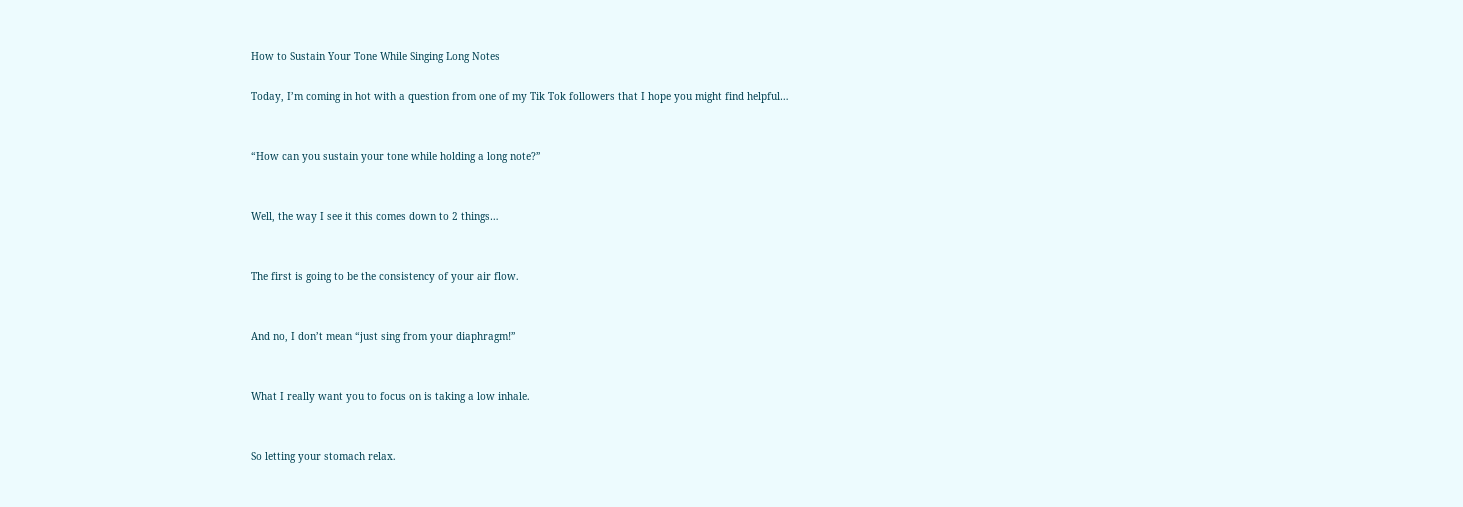How to Sustain Your Tone While Singing Long Notes

Today, I’m coming in hot with a question from one of my Tik Tok followers that I hope you might find helpful…


“How can you sustain your tone while holding a long note?”


Well, the way I see it this comes down to 2 things…


The first is going to be the consistency of your air flow.


And no, I don’t mean “just sing from your diaphragm!”


What I really want you to focus on is taking a low inhale.


So letting your stomach relax.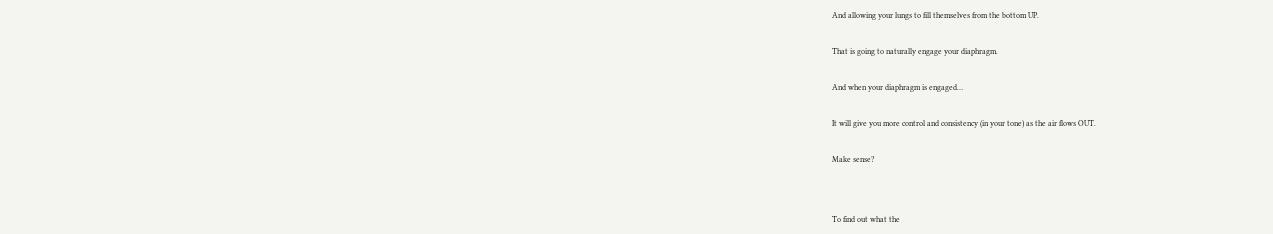And allowing your lungs to fill themselves from the bottom UP.


That is going to naturally engage your diaphragm.


And when your diaphragm is engaged…


It will give you more control and consistency (in your tone) as the air flows OUT.


Make sense?




To find out what the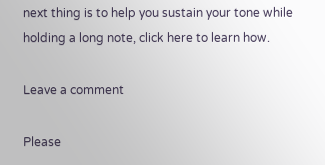next thing is to help you sustain your tone while holding a long note, click here to learn how.

Leave a comment

Please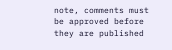note, comments must be approved before they are published